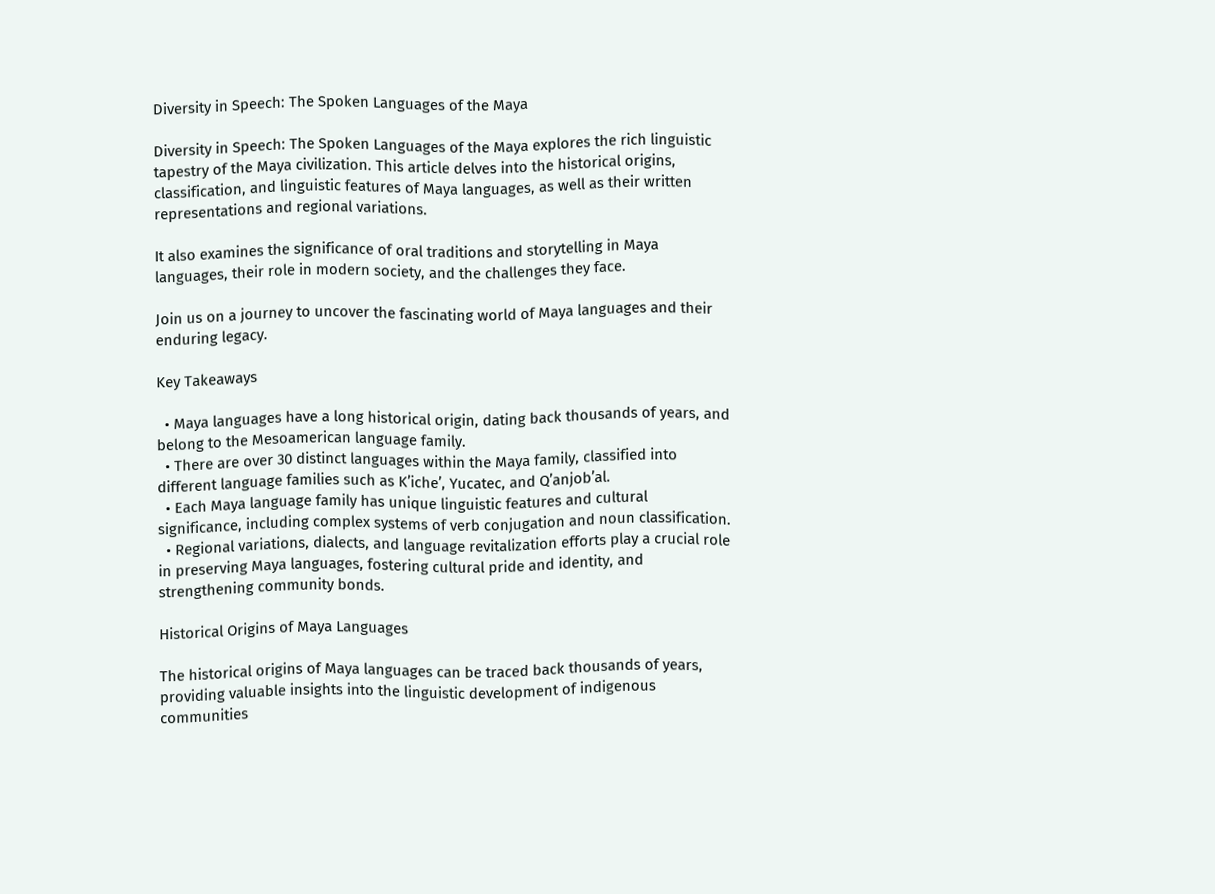Diversity in Speech: The Spoken Languages of the Maya

Diversity in Speech: The Spoken Languages of the Maya explores the rich linguistic tapestry of the Maya civilization. This article delves into the historical origins, classification, and linguistic features of Maya languages, as well as their written representations and regional variations.

It also examines the significance of oral traditions and storytelling in Maya languages, their role in modern society, and the challenges they face.

Join us on a journey to uncover the fascinating world of Maya languages and their enduring legacy.

Key Takeaways

  • Maya languages have a long historical origin, dating back thousands of years, and belong to the Mesoamerican language family.
  • There are over 30 distinct languages within the Maya family, classified into different language families such as Kʼicheʼ, Yucatec, and Qʼanjobʼal.
  • Each Maya language family has unique linguistic features and cultural significance, including complex systems of verb conjugation and noun classification.
  • Regional variations, dialects, and language revitalization efforts play a crucial role in preserving Maya languages, fostering cultural pride and identity, and strengthening community bonds.

Historical Origins of Maya Languages

The historical origins of Maya languages can be traced back thousands of years, providing valuable insights into the linguistic development of indigenous communities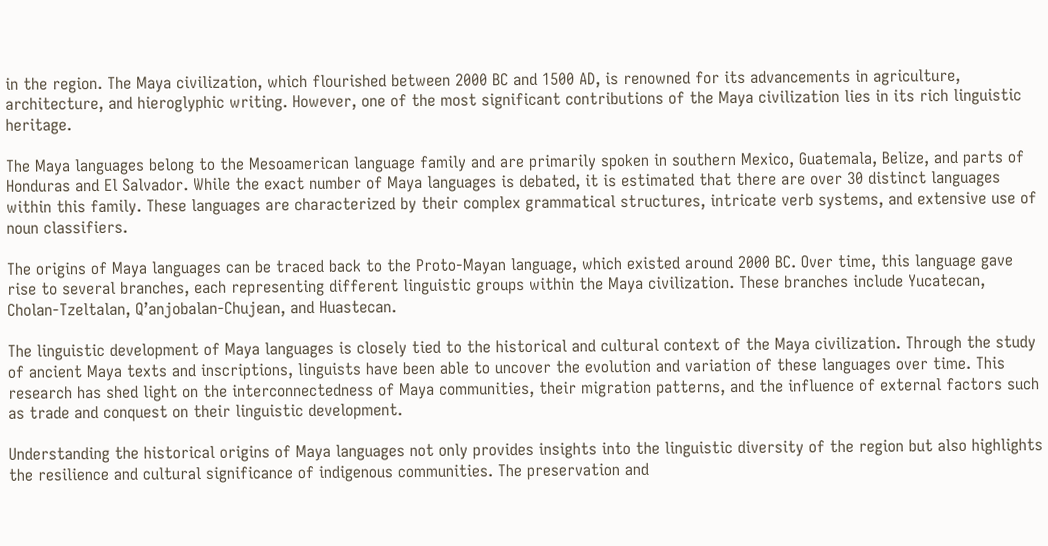in the region. The Maya civilization, which flourished between 2000 BC and 1500 AD, is renowned for its advancements in agriculture, architecture, and hieroglyphic writing. However, one of the most significant contributions of the Maya civilization lies in its rich linguistic heritage.

The Maya languages belong to the Mesoamerican language family and are primarily spoken in southern Mexico, Guatemala, Belize, and parts of Honduras and El Salvador. While the exact number of Maya languages is debated, it is estimated that there are over 30 distinct languages within this family. These languages are characterized by their complex grammatical structures, intricate verb systems, and extensive use of noun classifiers.

The origins of Maya languages can be traced back to the Proto-Mayan language, which existed around 2000 BC. Over time, this language gave rise to several branches, each representing different linguistic groups within the Maya civilization. These branches include Yucatecan, Cholan-Tzeltalan, Q’anjobalan-Chujean, and Huastecan.

The linguistic development of Maya languages is closely tied to the historical and cultural context of the Maya civilization. Through the study of ancient Maya texts and inscriptions, linguists have been able to uncover the evolution and variation of these languages over time. This research has shed light on the interconnectedness of Maya communities, their migration patterns, and the influence of external factors such as trade and conquest on their linguistic development.

Understanding the historical origins of Maya languages not only provides insights into the linguistic diversity of the region but also highlights the resilience and cultural significance of indigenous communities. The preservation and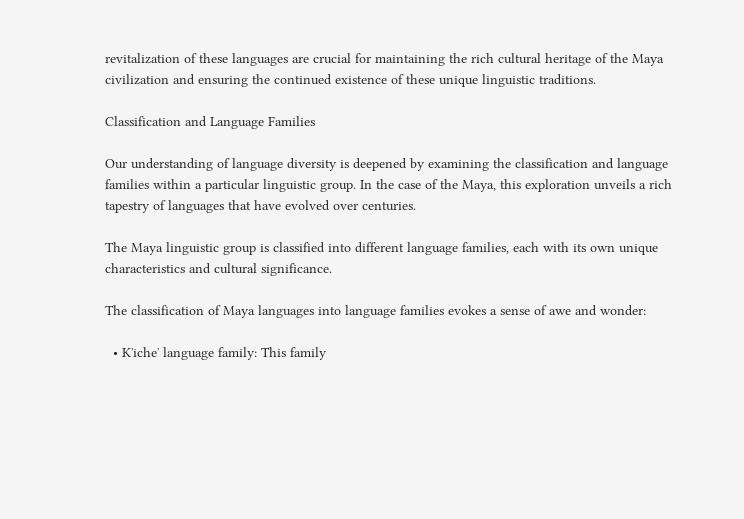revitalization of these languages are crucial for maintaining the rich cultural heritage of the Maya civilization and ensuring the continued existence of these unique linguistic traditions.

Classification and Language Families

Our understanding of language diversity is deepened by examining the classification and language families within a particular linguistic group. In the case of the Maya, this exploration unveils a rich tapestry of languages that have evolved over centuries.

The Maya linguistic group is classified into different language families, each with its own unique characteristics and cultural significance.

The classification of Maya languages into language families evokes a sense of awe and wonder:

  • Kʼicheʼ language family: This family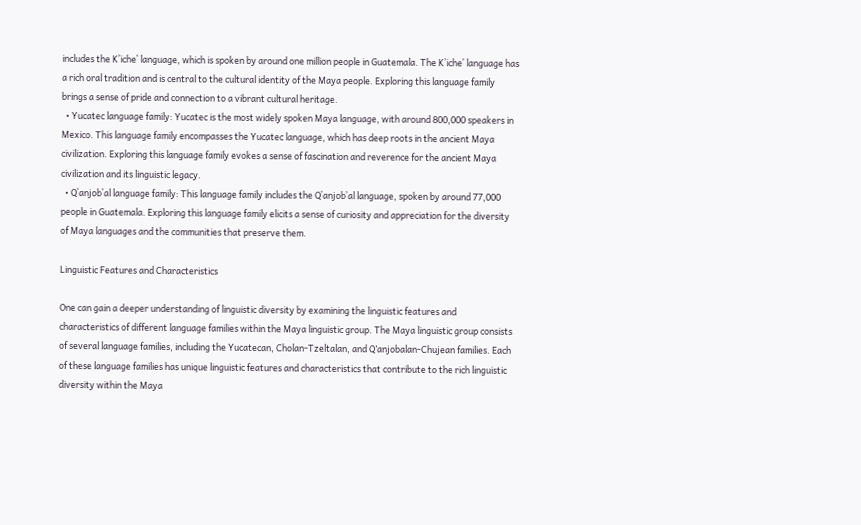includes the Kʼicheʼ language, which is spoken by around one million people in Guatemala. The Kʼicheʼ language has a rich oral tradition and is central to the cultural identity of the Maya people. Exploring this language family brings a sense of pride and connection to a vibrant cultural heritage.
  • Yucatec language family: Yucatec is the most widely spoken Maya language, with around 800,000 speakers in Mexico. This language family encompasses the Yucatec language, which has deep roots in the ancient Maya civilization. Exploring this language family evokes a sense of fascination and reverence for the ancient Maya civilization and its linguistic legacy.
  • Qʼanjobʼal language family: This language family includes the Qʼanjobʼal language, spoken by around 77,000 people in Guatemala. Exploring this language family elicits a sense of curiosity and appreciation for the diversity of Maya languages and the communities that preserve them.

Linguistic Features and Characteristics

One can gain a deeper understanding of linguistic diversity by examining the linguistic features and characteristics of different language families within the Maya linguistic group. The Maya linguistic group consists of several language families, including the Yucatecan, Cholan-Tzeltalan, and Q’anjobalan-Chujean families. Each of these language families has unique linguistic features and characteristics that contribute to the rich linguistic diversity within the Maya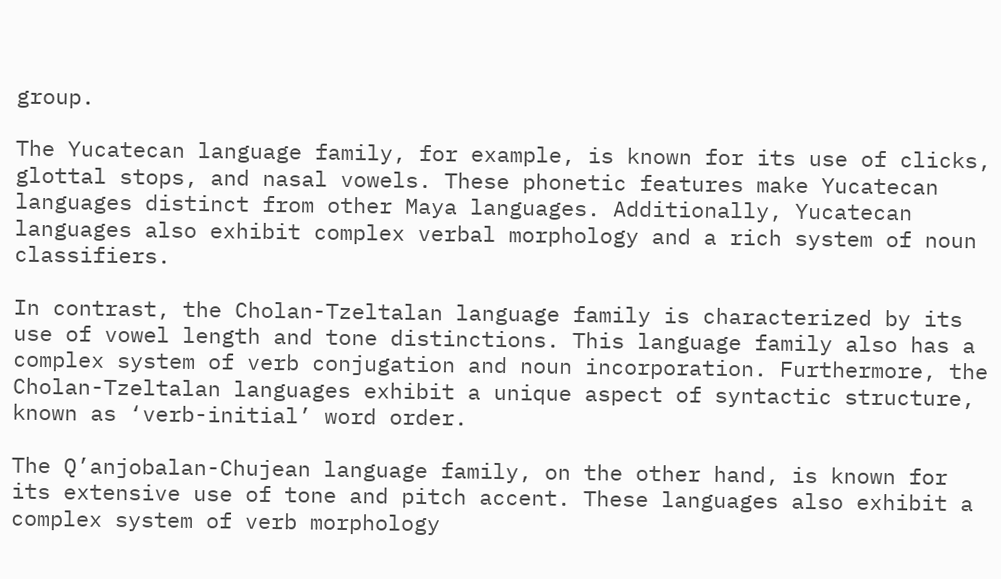group.

The Yucatecan language family, for example, is known for its use of clicks, glottal stops, and nasal vowels. These phonetic features make Yucatecan languages distinct from other Maya languages. Additionally, Yucatecan languages also exhibit complex verbal morphology and a rich system of noun classifiers.

In contrast, the Cholan-Tzeltalan language family is characterized by its use of vowel length and tone distinctions. This language family also has a complex system of verb conjugation and noun incorporation. Furthermore, the Cholan-Tzeltalan languages exhibit a unique aspect of syntactic structure, known as ‘verb-initial’ word order.

The Q’anjobalan-Chujean language family, on the other hand, is known for its extensive use of tone and pitch accent. These languages also exhibit a complex system of verb morphology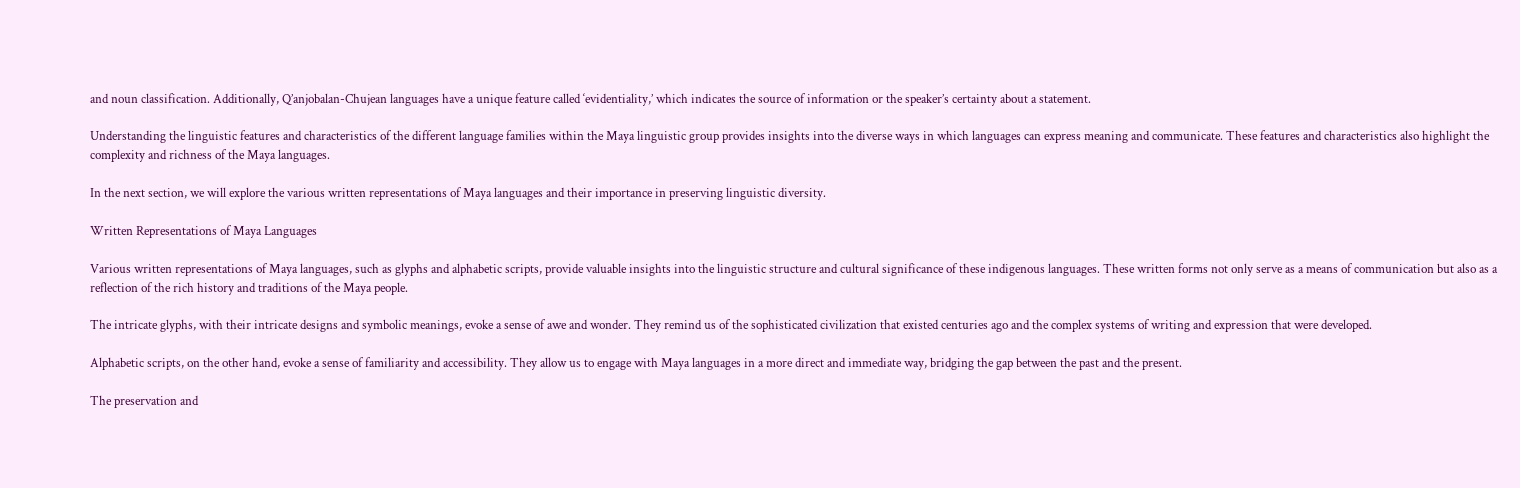and noun classification. Additionally, Q’anjobalan-Chujean languages have a unique feature called ‘evidentiality,’ which indicates the source of information or the speaker’s certainty about a statement.

Understanding the linguistic features and characteristics of the different language families within the Maya linguistic group provides insights into the diverse ways in which languages can express meaning and communicate. These features and characteristics also highlight the complexity and richness of the Maya languages.

In the next section, we will explore the various written representations of Maya languages and their importance in preserving linguistic diversity.

Written Representations of Maya Languages

Various written representations of Maya languages, such as glyphs and alphabetic scripts, provide valuable insights into the linguistic structure and cultural significance of these indigenous languages. These written forms not only serve as a means of communication but also as a reflection of the rich history and traditions of the Maya people.

The intricate glyphs, with their intricate designs and symbolic meanings, evoke a sense of awe and wonder. They remind us of the sophisticated civilization that existed centuries ago and the complex systems of writing and expression that were developed.

Alphabetic scripts, on the other hand, evoke a sense of familiarity and accessibility. They allow us to engage with Maya languages in a more direct and immediate way, bridging the gap between the past and the present.

The preservation and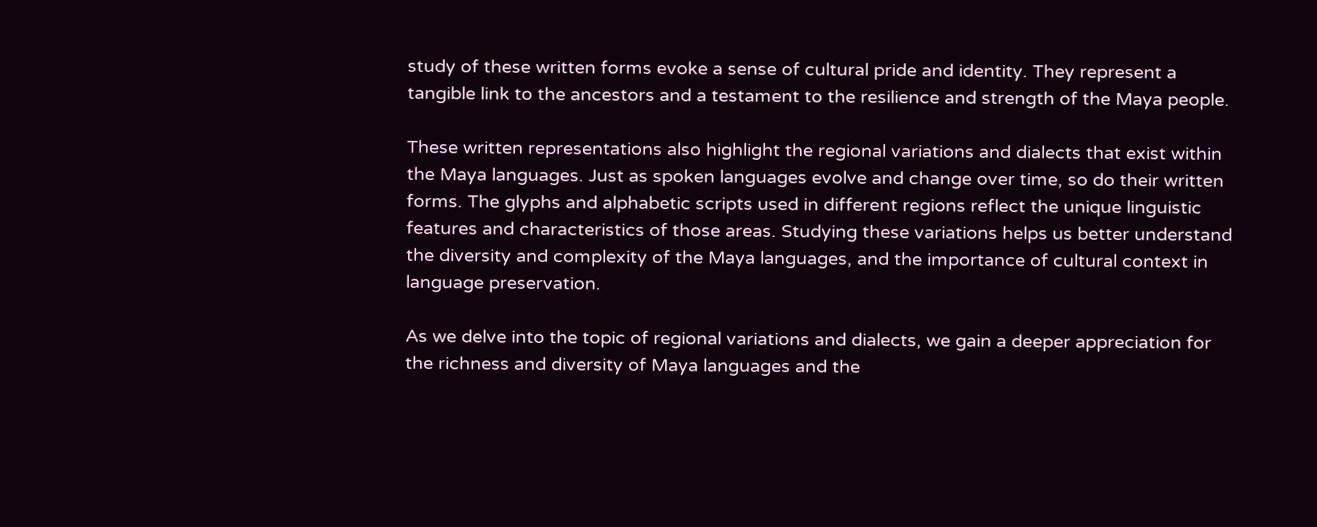study of these written forms evoke a sense of cultural pride and identity. They represent a tangible link to the ancestors and a testament to the resilience and strength of the Maya people.

These written representations also highlight the regional variations and dialects that exist within the Maya languages. Just as spoken languages evolve and change over time, so do their written forms. The glyphs and alphabetic scripts used in different regions reflect the unique linguistic features and characteristics of those areas. Studying these variations helps us better understand the diversity and complexity of the Maya languages, and the importance of cultural context in language preservation.

As we delve into the topic of regional variations and dialects, we gain a deeper appreciation for the richness and diversity of Maya languages and the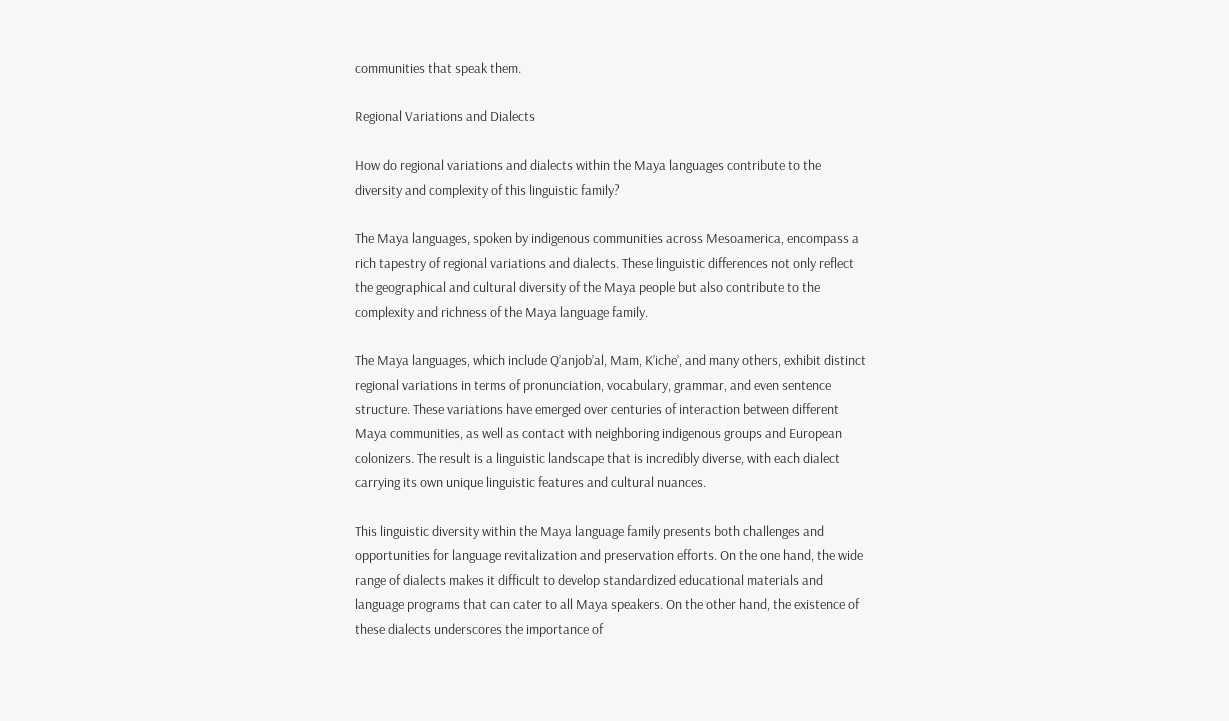communities that speak them.

Regional Variations and Dialects

How do regional variations and dialects within the Maya languages contribute to the diversity and complexity of this linguistic family?

The Maya languages, spoken by indigenous communities across Mesoamerica, encompass a rich tapestry of regional variations and dialects. These linguistic differences not only reflect the geographical and cultural diversity of the Maya people but also contribute to the complexity and richness of the Maya language family.

The Maya languages, which include Q’anjob’al, Mam, K’iche’, and many others, exhibit distinct regional variations in terms of pronunciation, vocabulary, grammar, and even sentence structure. These variations have emerged over centuries of interaction between different Maya communities, as well as contact with neighboring indigenous groups and European colonizers. The result is a linguistic landscape that is incredibly diverse, with each dialect carrying its own unique linguistic features and cultural nuances.

This linguistic diversity within the Maya language family presents both challenges and opportunities for language revitalization and preservation efforts. On the one hand, the wide range of dialects makes it difficult to develop standardized educational materials and language programs that can cater to all Maya speakers. On the other hand, the existence of these dialects underscores the importance of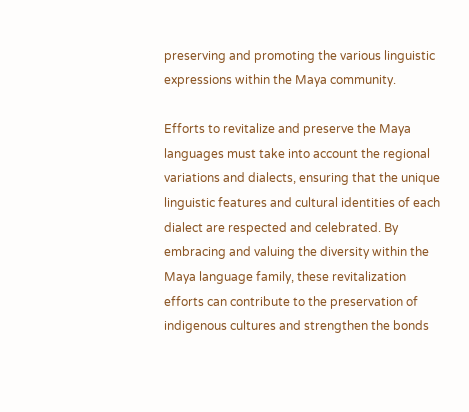preserving and promoting the various linguistic expressions within the Maya community.

Efforts to revitalize and preserve the Maya languages must take into account the regional variations and dialects, ensuring that the unique linguistic features and cultural identities of each dialect are respected and celebrated. By embracing and valuing the diversity within the Maya language family, these revitalization efforts can contribute to the preservation of indigenous cultures and strengthen the bonds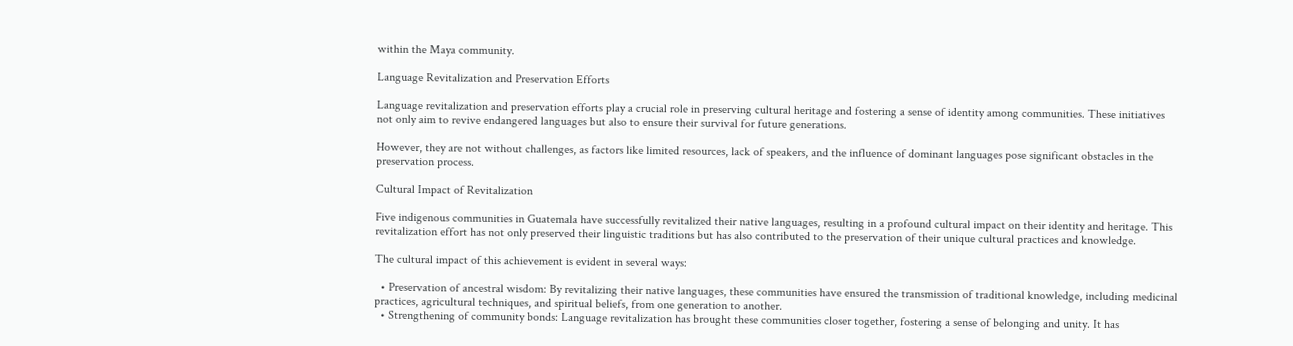within the Maya community.

Language Revitalization and Preservation Efforts

Language revitalization and preservation efforts play a crucial role in preserving cultural heritage and fostering a sense of identity among communities. These initiatives not only aim to revive endangered languages but also to ensure their survival for future generations.

However, they are not without challenges, as factors like limited resources, lack of speakers, and the influence of dominant languages pose significant obstacles in the preservation process.

Cultural Impact of Revitalization

Five indigenous communities in Guatemala have successfully revitalized their native languages, resulting in a profound cultural impact on their identity and heritage. This revitalization effort has not only preserved their linguistic traditions but has also contributed to the preservation of their unique cultural practices and knowledge.

The cultural impact of this achievement is evident in several ways:

  • Preservation of ancestral wisdom: By revitalizing their native languages, these communities have ensured the transmission of traditional knowledge, including medicinal practices, agricultural techniques, and spiritual beliefs, from one generation to another.
  • Strengthening of community bonds: Language revitalization has brought these communities closer together, fostering a sense of belonging and unity. It has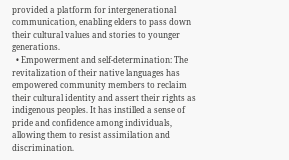provided a platform for intergenerational communication, enabling elders to pass down their cultural values and stories to younger generations.
  • Empowerment and self-determination: The revitalization of their native languages has empowered community members to reclaim their cultural identity and assert their rights as indigenous peoples. It has instilled a sense of pride and confidence among individuals, allowing them to resist assimilation and discrimination.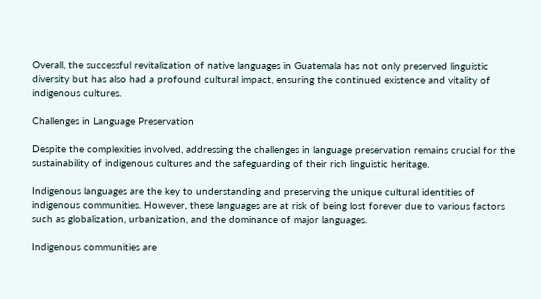Overall, the successful revitalization of native languages in Guatemala has not only preserved linguistic diversity but has also had a profound cultural impact, ensuring the continued existence and vitality of indigenous cultures.

Challenges in Language Preservation

Despite the complexities involved, addressing the challenges in language preservation remains crucial for the sustainability of indigenous cultures and the safeguarding of their rich linguistic heritage.

Indigenous languages are the key to understanding and preserving the unique cultural identities of indigenous communities. However, these languages are at risk of being lost forever due to various factors such as globalization, urbanization, and the dominance of major languages.

Indigenous communities are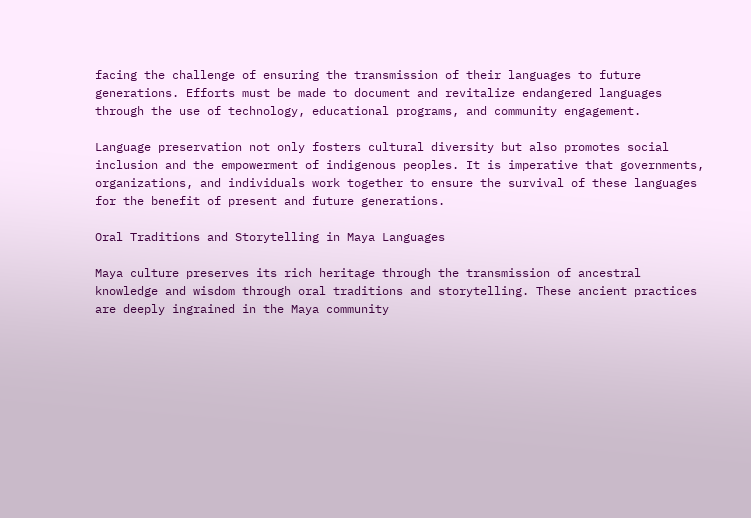facing the challenge of ensuring the transmission of their languages to future generations. Efforts must be made to document and revitalize endangered languages through the use of technology, educational programs, and community engagement.

Language preservation not only fosters cultural diversity but also promotes social inclusion and the empowerment of indigenous peoples. It is imperative that governments, organizations, and individuals work together to ensure the survival of these languages for the benefit of present and future generations.

Oral Traditions and Storytelling in Maya Languages

Maya culture preserves its rich heritage through the transmission of ancestral knowledge and wisdom through oral traditions and storytelling. These ancient practices are deeply ingrained in the Maya community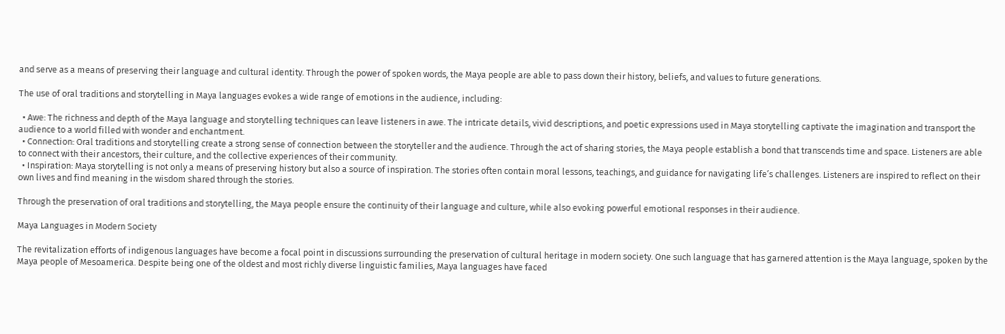and serve as a means of preserving their language and cultural identity. Through the power of spoken words, the Maya people are able to pass down their history, beliefs, and values to future generations.

The use of oral traditions and storytelling in Maya languages evokes a wide range of emotions in the audience, including:

  • Awe: The richness and depth of the Maya language and storytelling techniques can leave listeners in awe. The intricate details, vivid descriptions, and poetic expressions used in Maya storytelling captivate the imagination and transport the audience to a world filled with wonder and enchantment.
  • Connection: Oral traditions and storytelling create a strong sense of connection between the storyteller and the audience. Through the act of sharing stories, the Maya people establish a bond that transcends time and space. Listeners are able to connect with their ancestors, their culture, and the collective experiences of their community.
  • Inspiration: Maya storytelling is not only a means of preserving history but also a source of inspiration. The stories often contain moral lessons, teachings, and guidance for navigating life’s challenges. Listeners are inspired to reflect on their own lives and find meaning in the wisdom shared through the stories.

Through the preservation of oral traditions and storytelling, the Maya people ensure the continuity of their language and culture, while also evoking powerful emotional responses in their audience.

Maya Languages in Modern Society

The revitalization efforts of indigenous languages have become a focal point in discussions surrounding the preservation of cultural heritage in modern society. One such language that has garnered attention is the Maya language, spoken by the Maya people of Mesoamerica. Despite being one of the oldest and most richly diverse linguistic families, Maya languages have faced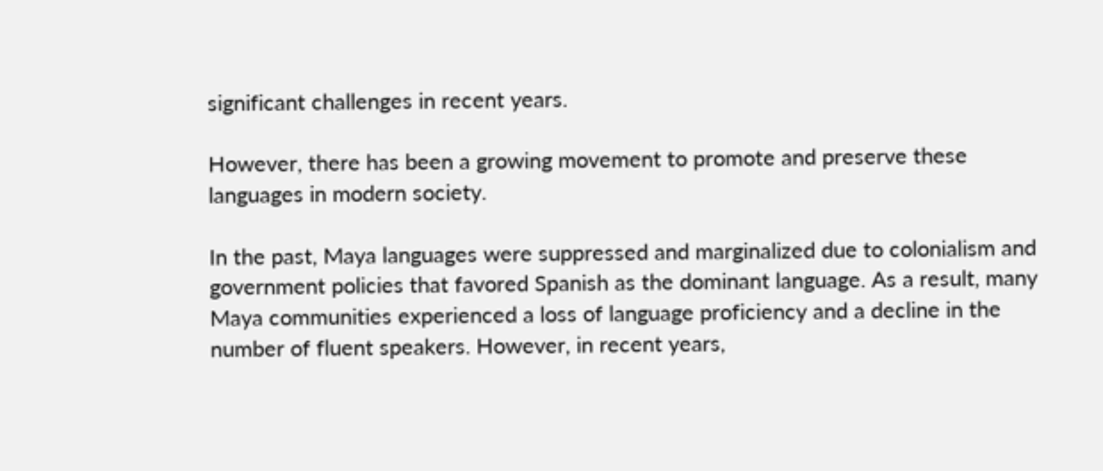significant challenges in recent years.

However, there has been a growing movement to promote and preserve these languages in modern society.

In the past, Maya languages were suppressed and marginalized due to colonialism and government policies that favored Spanish as the dominant language. As a result, many Maya communities experienced a loss of language proficiency and a decline in the number of fluent speakers. However, in recent years,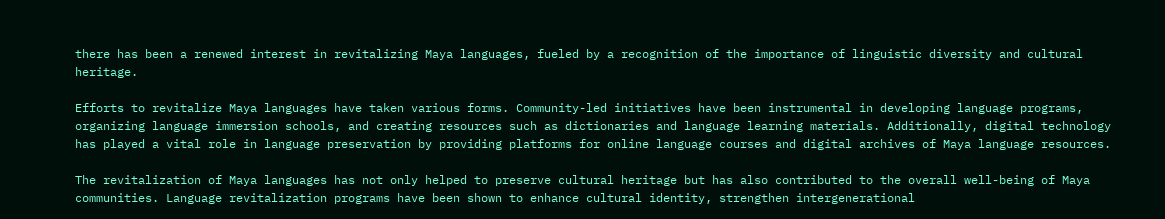there has been a renewed interest in revitalizing Maya languages, fueled by a recognition of the importance of linguistic diversity and cultural heritage.

Efforts to revitalize Maya languages have taken various forms. Community-led initiatives have been instrumental in developing language programs, organizing language immersion schools, and creating resources such as dictionaries and language learning materials. Additionally, digital technology has played a vital role in language preservation by providing platforms for online language courses and digital archives of Maya language resources.

The revitalization of Maya languages has not only helped to preserve cultural heritage but has also contributed to the overall well-being of Maya communities. Language revitalization programs have been shown to enhance cultural identity, strengthen intergenerational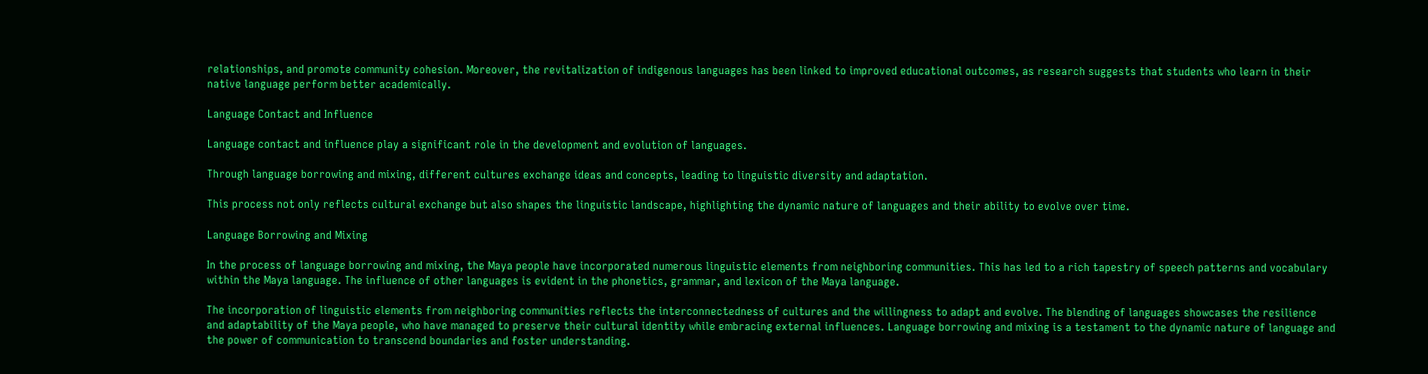relationships, and promote community cohesion. Moreover, the revitalization of indigenous languages has been linked to improved educational outcomes, as research suggests that students who learn in their native language perform better academically.

Language Contact and Influence

Language contact and influence play a significant role in the development and evolution of languages.

Through language borrowing and mixing, different cultures exchange ideas and concepts, leading to linguistic diversity and adaptation.

This process not only reflects cultural exchange but also shapes the linguistic landscape, highlighting the dynamic nature of languages and their ability to evolve over time.

Language Borrowing and Mixing

In the process of language borrowing and mixing, the Maya people have incorporated numerous linguistic elements from neighboring communities. This has led to a rich tapestry of speech patterns and vocabulary within the Maya language. The influence of other languages is evident in the phonetics, grammar, and lexicon of the Maya language.

The incorporation of linguistic elements from neighboring communities reflects the interconnectedness of cultures and the willingness to adapt and evolve. The blending of languages showcases the resilience and adaptability of the Maya people, who have managed to preserve their cultural identity while embracing external influences. Language borrowing and mixing is a testament to the dynamic nature of language and the power of communication to transcend boundaries and foster understanding.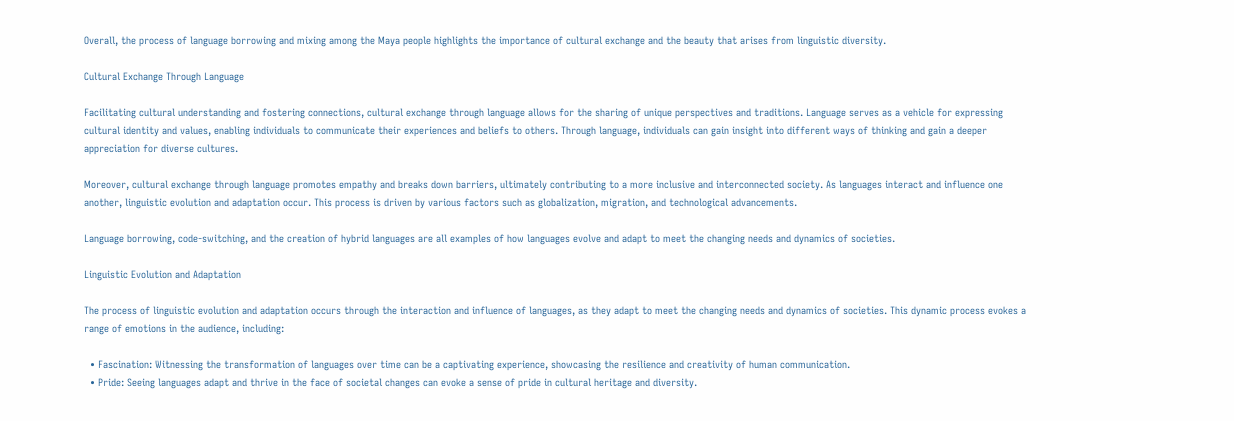Overall, the process of language borrowing and mixing among the Maya people highlights the importance of cultural exchange and the beauty that arises from linguistic diversity.

Cultural Exchange Through Language

Facilitating cultural understanding and fostering connections, cultural exchange through language allows for the sharing of unique perspectives and traditions. Language serves as a vehicle for expressing cultural identity and values, enabling individuals to communicate their experiences and beliefs to others. Through language, individuals can gain insight into different ways of thinking and gain a deeper appreciation for diverse cultures.

Moreover, cultural exchange through language promotes empathy and breaks down barriers, ultimately contributing to a more inclusive and interconnected society. As languages interact and influence one another, linguistic evolution and adaptation occur. This process is driven by various factors such as globalization, migration, and technological advancements.

Language borrowing, code-switching, and the creation of hybrid languages are all examples of how languages evolve and adapt to meet the changing needs and dynamics of societies.

Linguistic Evolution and Adaptation

The process of linguistic evolution and adaptation occurs through the interaction and influence of languages, as they adapt to meet the changing needs and dynamics of societies. This dynamic process evokes a range of emotions in the audience, including:

  • Fascination: Witnessing the transformation of languages over time can be a captivating experience, showcasing the resilience and creativity of human communication.
  • Pride: Seeing languages adapt and thrive in the face of societal changes can evoke a sense of pride in cultural heritage and diversity.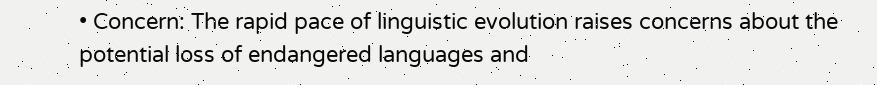• Concern: The rapid pace of linguistic evolution raises concerns about the potential loss of endangered languages and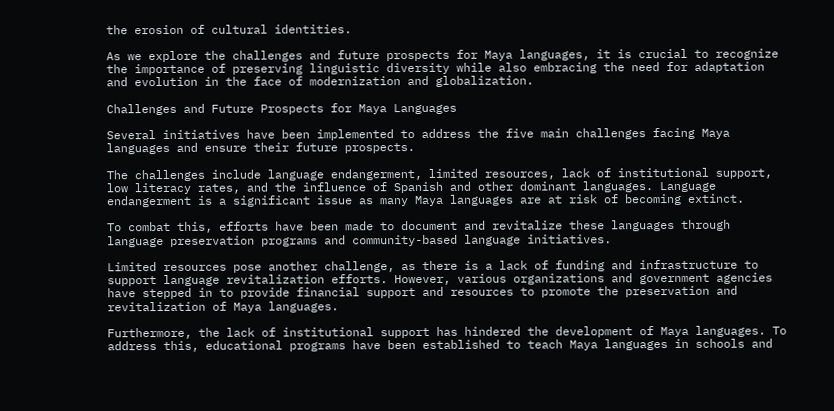the erosion of cultural identities.

As we explore the challenges and future prospects for Maya languages, it is crucial to recognize the importance of preserving linguistic diversity while also embracing the need for adaptation and evolution in the face of modernization and globalization.

Challenges and Future Prospects for Maya Languages

Several initiatives have been implemented to address the five main challenges facing Maya languages and ensure their future prospects.

The challenges include language endangerment, limited resources, lack of institutional support, low literacy rates, and the influence of Spanish and other dominant languages. Language endangerment is a significant issue as many Maya languages are at risk of becoming extinct.

To combat this, efforts have been made to document and revitalize these languages through language preservation programs and community-based language initiatives.

Limited resources pose another challenge, as there is a lack of funding and infrastructure to support language revitalization efforts. However, various organizations and government agencies have stepped in to provide financial support and resources to promote the preservation and revitalization of Maya languages.

Furthermore, the lack of institutional support has hindered the development of Maya languages. To address this, educational programs have been established to teach Maya languages in schools and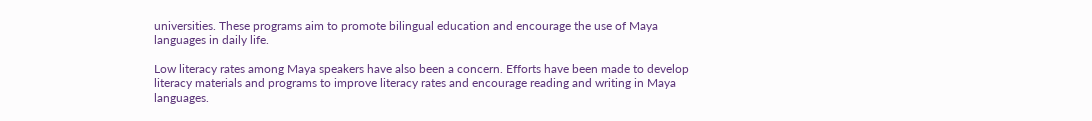universities. These programs aim to promote bilingual education and encourage the use of Maya languages in daily life.

Low literacy rates among Maya speakers have also been a concern. Efforts have been made to develop literacy materials and programs to improve literacy rates and encourage reading and writing in Maya languages.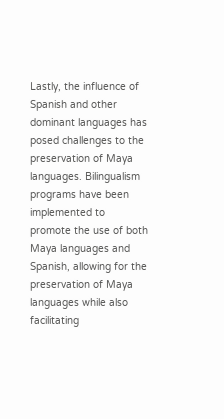Lastly, the influence of Spanish and other dominant languages has posed challenges to the preservation of Maya languages. Bilingualism programs have been implemented to promote the use of both Maya languages and Spanish, allowing for the preservation of Maya languages while also facilitating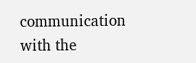communication with the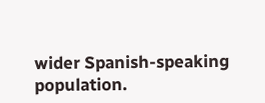wider Spanish-speaking population.